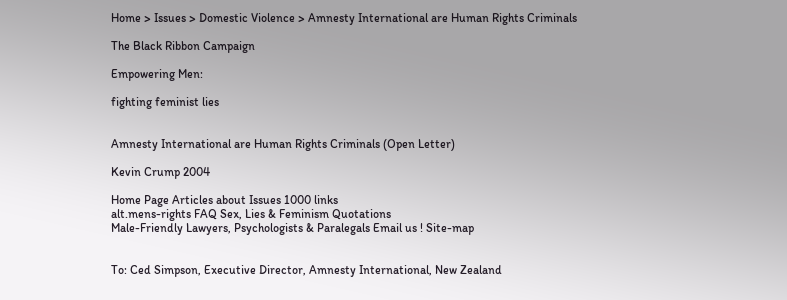Home > Issues > Domestic Violence > Amnesty International are Human Rights Criminals

The Black Ribbon Campaign

Empowering Men:

fighting feminist lies


Amnesty International are Human Rights Criminals (Open Letter)

Kevin Crump 2004

Home Page Articles about Issues 1000 links
alt.mens-rights FAQ Sex, Lies & Feminism Quotations
Male-Friendly Lawyers, Psychologists & Paralegals Email us ! Site-map


To: Ced Simpson, Executive Director, Amnesty International, New Zealand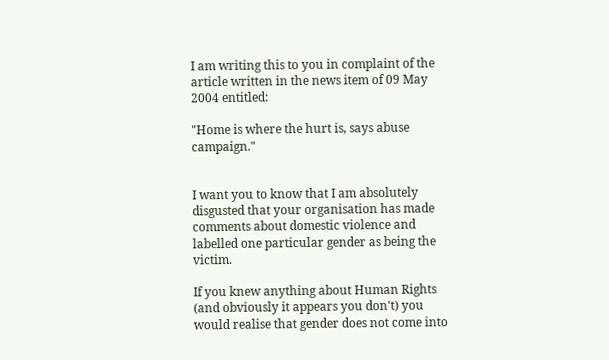I am writing this to you in complaint of the article written in the news item of 09 May 2004 entitled:

"Home is where the hurt is, says abuse campaign."


I want you to know that I am absolutely disgusted that your organisation has made comments about domestic violence and labelled one particular gender as being the victim.

If you knew anything about Human Rights (and obviously it appears you don't) you would realise that gender does not come into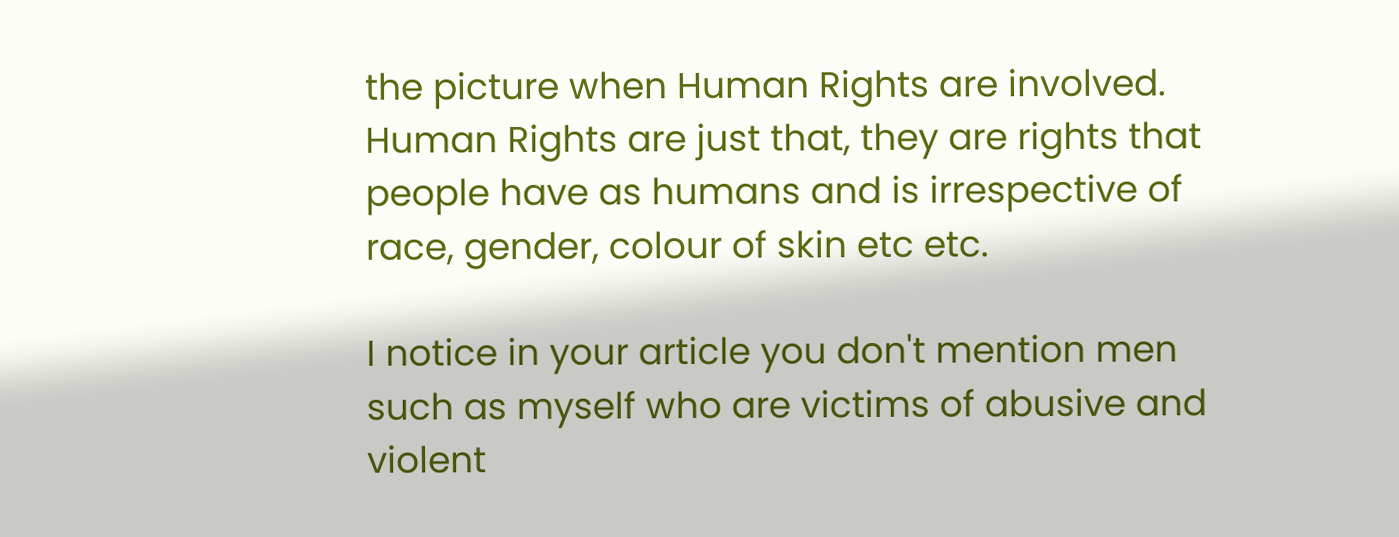the picture when Human Rights are involved. Human Rights are just that, they are rights that people have as humans and is irrespective of race, gender, colour of skin etc etc.

I notice in your article you don't mention men such as myself who are victims of abusive and violent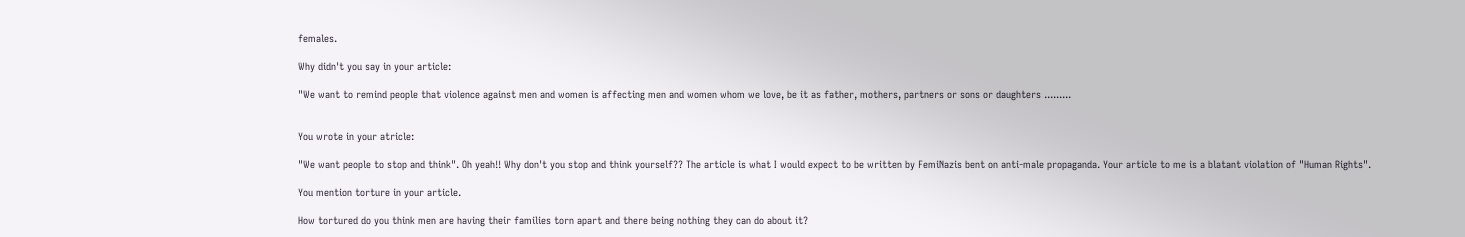females.

Why didn't you say in your article:

"We want to remind people that violence against men and women is affecting men and women whom we love, be it as father, mothers, partners or sons or daughters .........


You wrote in your atricle:

"We want people to stop and think". Oh yeah!! Why don't you stop and think yourself?? The article is what I would expect to be written by FemiNazis bent on anti-male propaganda. Your article to me is a blatant violation of "Human Rights".

You mention torture in your article.

How tortured do you think men are having their families torn apart and there being nothing they can do about it?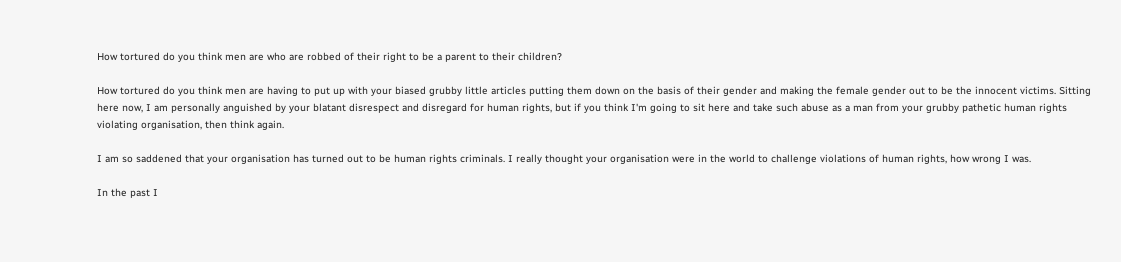How tortured do you think men are who are robbed of their right to be a parent to their children?

How tortured do you think men are having to put up with your biased grubby little articles putting them down on the basis of their gender and making the female gender out to be the innocent victims. Sitting here now, I am personally anguished by your blatant disrespect and disregard for human rights, but if you think I'm going to sit here and take such abuse as a man from your grubby pathetic human rights violating organisation, then think again.

I am so saddened that your organisation has turned out to be human rights criminals. I really thought your organisation were in the world to challenge violations of human rights, how wrong I was.

In the past I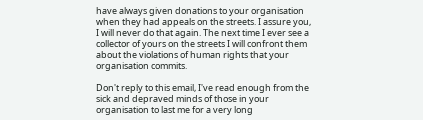have always given donations to your organisation when they had appeals on the streets. I assure you, I will never do that again. The next time I ever see a collector of yours on the streets I will confront them about the violations of human rights that your organisation commits.

Don't reply to this email, I've read enough from the sick and depraved minds of those in your organisation to last me for a very long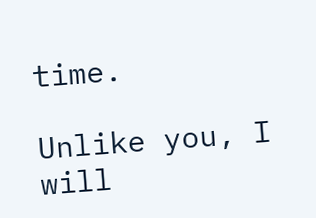time.

Unlike you, I will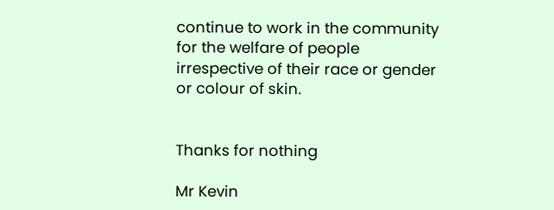continue to work in the community for the welfare of people irrespective of their race or gender or colour of skin.


Thanks for nothing

Mr Kevin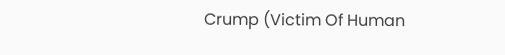Crump (Victim Of Human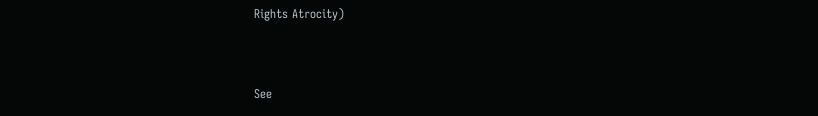Rights Atrocity)


See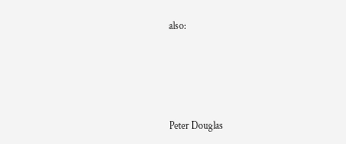also:




Peter Douglas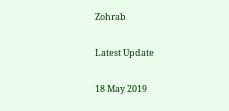Zohrab

Latest Update

18 May 2019